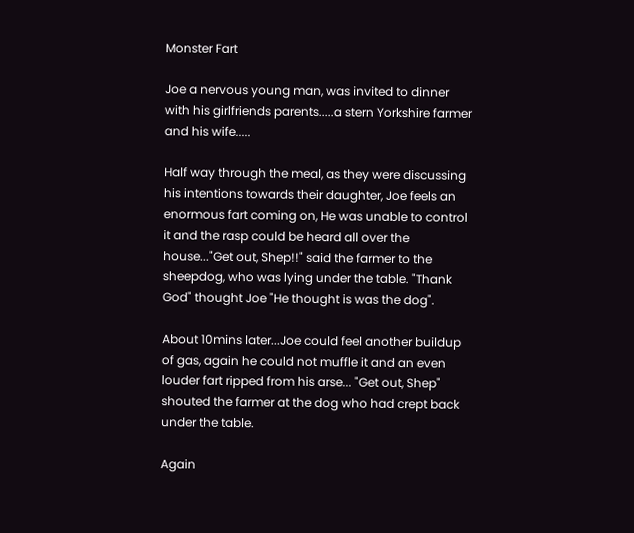Monster Fart

Joe a nervous young man, was invited to dinner with his girlfriends parents.....a stern Yorkshire farmer and his wife.....

Half way through the meal, as they were discussing his intentions towards their daughter, Joe feels an enormous fart coming on, He was unable to control it and the rasp could be heard all over the house..."Get out, Shep!!" said the farmer to the sheepdog, who was lying under the table. "Thank God" thought Joe "He thought is was the dog".

About 10mins later...Joe could feel another buildup of gas, again he could not muffle it and an even louder fart ripped from his arse... "Get out, Shep" shouted the farmer at the dog who had crept back under the table.

Again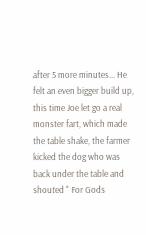after 5 more minutes... He felt an even bigger build up, this time Joe let go a real monster fart, which made the table shake, the farmer kicked the dog who was back under the table and shouted " For Gods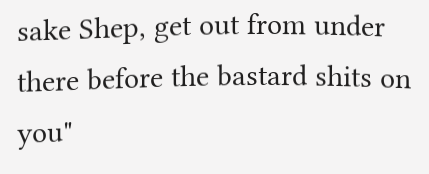sake Shep, get out from under there before the bastard shits on you"